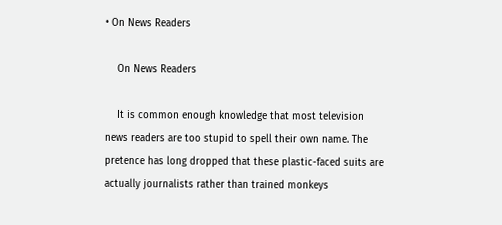• On News Readers

    On News Readers

    It is common enough knowledge that most television news readers are too stupid to spell their own name. The pretence has long dropped that these plastic-faced suits are actually journalists rather than trained monkeys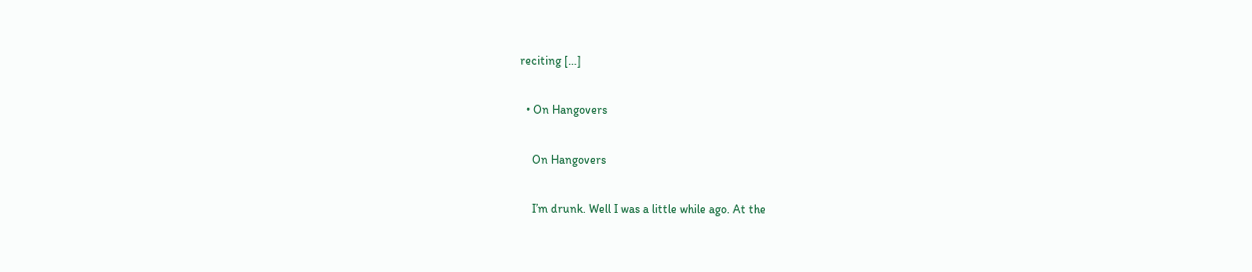reciting […]

  • On Hangovers

    On Hangovers

    I’m drunk. Well I was a little while ago. At the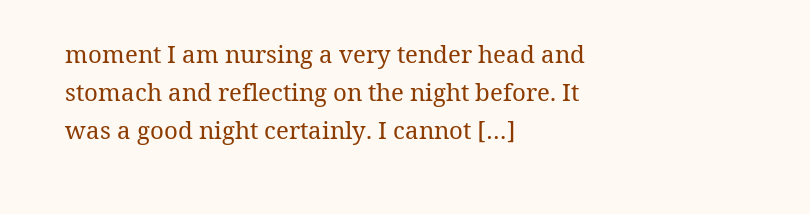moment I am nursing a very tender head and stomach and reflecting on the night before. It was a good night certainly. I cannot […]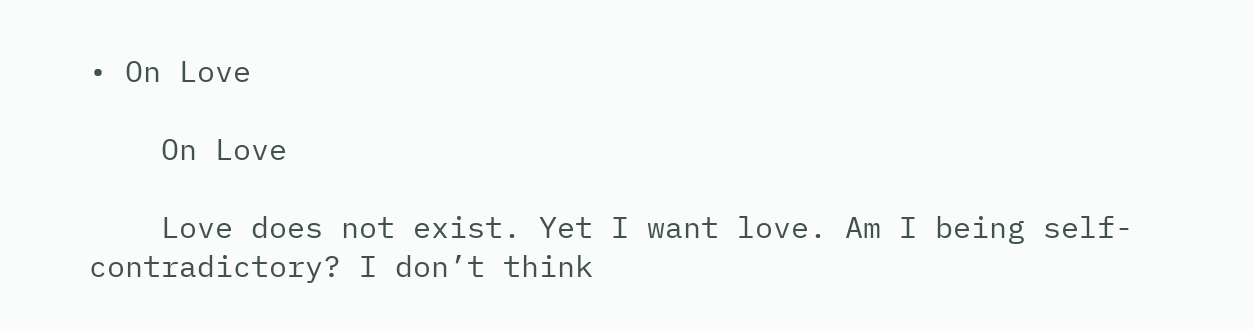• On Love

    On Love

    Love does not exist. Yet I want love. Am I being self-contradictory? I don’t think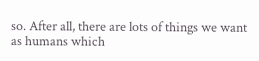so. After all, there are lots of things we want as humans which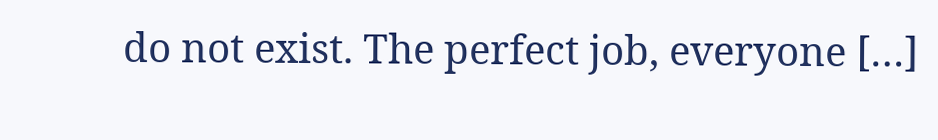do not exist. The perfect job, everyone […]